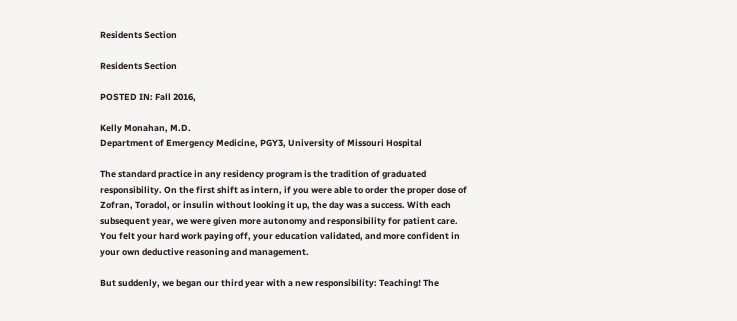Residents Section

Residents Section

POSTED IN: Fall 2016,

Kelly Monahan, M.D.
Department of Emergency Medicine, PGY3, University of Missouri Hospital

The standard practice in any residency program is the tradition of graduated responsibility. On the first shift as intern, if you were able to order the proper dose of Zofran, Toradol, or insulin without looking it up, the day was a success. With each subsequent year, we were given more autonomy and responsibility for patient care. You felt your hard work paying off, your education validated, and more confident in your own deductive reasoning and management.

But suddenly, we began our third year with a new responsibility: Teaching! The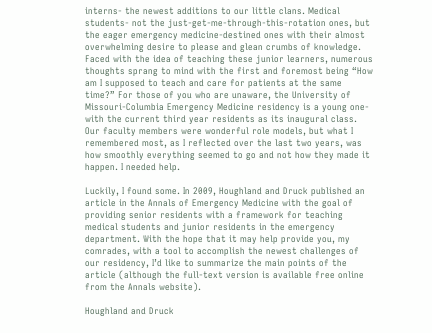interns- the newest additions to our little clans. Medical students- not the just-get-me-through-this-rotation ones, but the eager emergency medicine-destined ones with their almost overwhelming desire to please and glean crumbs of knowledge. Faced with the idea of teaching these junior learners, numerous thoughts sprang to mind with the first and foremost being “How am I supposed to teach and care for patients at the same time?” For those of you who are unaware, the University of Missouri-Columbia Emergency Medicine residency is a young one- with the current third year residents as its inaugural class. Our faculty members were wonderful role models, but what I remembered most, as I reflected over the last two years, was how smoothly everything seemed to go and not how they made it happen. I needed help.

Luckily, I found some. In 2009, Houghland and Druck published an article in the Annals of Emergency Medicine with the goal of providing senior residents with a framework for teaching medical students and junior residents in the emergency department. With the hope that it may help provide you, my comrades, with a tool to accomplish the newest challenges of our residency, I’d like to summarize the main points of the article (although the full-text version is available free online from the Annals website).

Houghland and Druck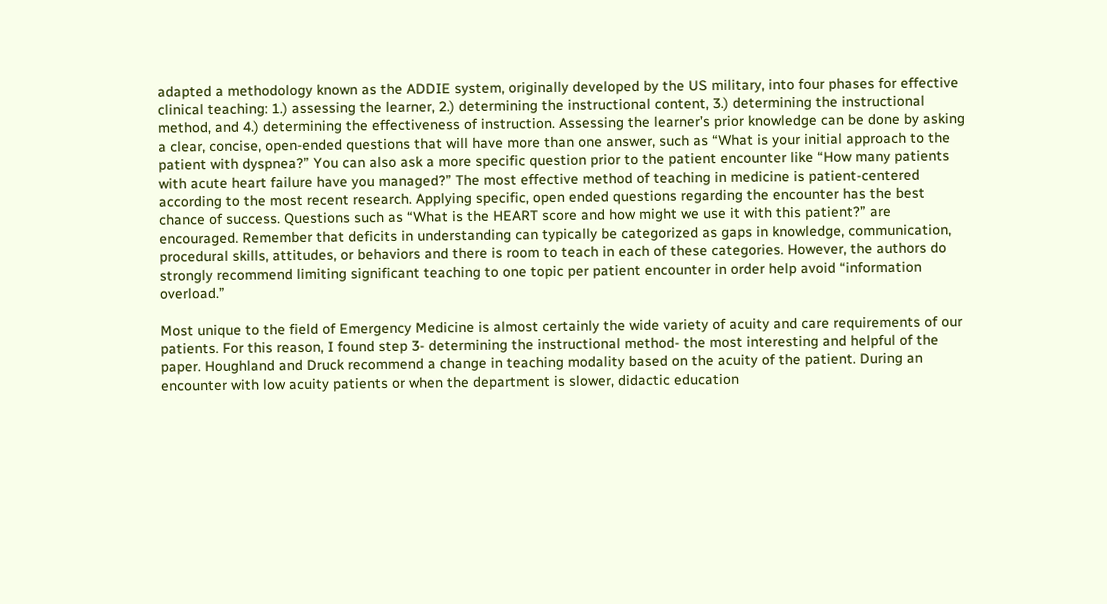adapted a methodology known as the ADDIE system, originally developed by the US military, into four phases for effective clinical teaching: 1.) assessing the learner, 2.) determining the instructional content, 3.) determining the instructional method, and 4.) determining the effectiveness of instruction. Assessing the learner’s prior knowledge can be done by asking a clear, concise, open-ended questions that will have more than one answer, such as “What is your initial approach to the patient with dyspnea?” You can also ask a more specific question prior to the patient encounter like “How many patients with acute heart failure have you managed?” The most effective method of teaching in medicine is patient-centered according to the most recent research. Applying specific, open ended questions regarding the encounter has the best chance of success. Questions such as “What is the HEART score and how might we use it with this patient?” are encouraged. Remember that deficits in understanding can typically be categorized as gaps in knowledge, communication, procedural skills, attitudes, or behaviors and there is room to teach in each of these categories. However, the authors do strongly recommend limiting significant teaching to one topic per patient encounter in order help avoid “information overload.”

Most unique to the field of Emergency Medicine is almost certainly the wide variety of acuity and care requirements of our patients. For this reason, I found step 3- determining the instructional method- the most interesting and helpful of the paper. Houghland and Druck recommend a change in teaching modality based on the acuity of the patient. During an encounter with low acuity patients or when the department is slower, didactic education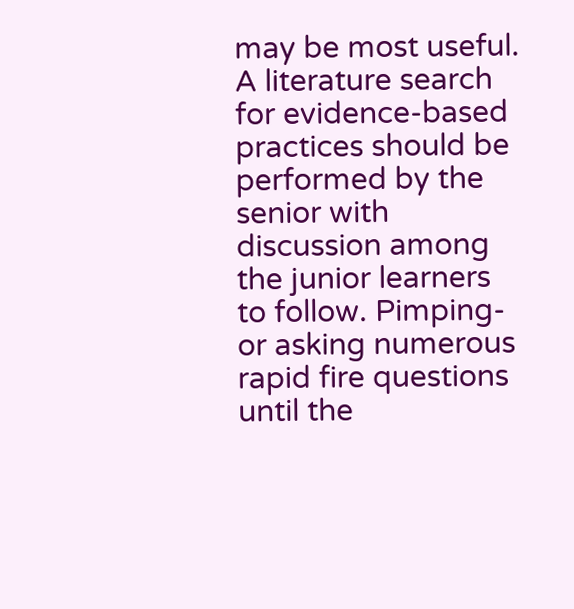may be most useful. A literature search for evidence-based practices should be performed by the senior with discussion among the junior learners to follow. Pimping- or asking numerous rapid fire questions until the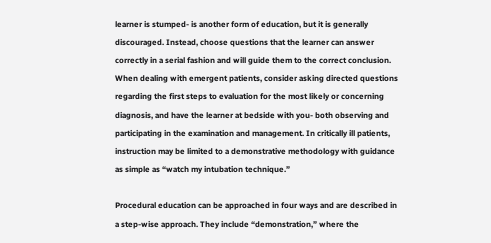learner is stumped- is another form of education, but it is generally discouraged. Instead, choose questions that the learner can answer correctly in a serial fashion and will guide them to the correct conclusion. When dealing with emergent patients, consider asking directed questions regarding the first steps to evaluation for the most likely or concerning diagnosis, and have the learner at bedside with you- both observing and participating in the examination and management. In critically ill patients, instruction may be limited to a demonstrative methodology with guidance as simple as “watch my intubation technique.”

Procedural education can be approached in four ways and are described in a step-wise approach. They include “demonstration,” where the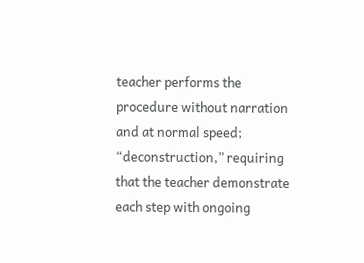teacher performs the procedure without narration and at normal speed; “deconstruction,” requiring that the teacher demonstrate each step with ongoing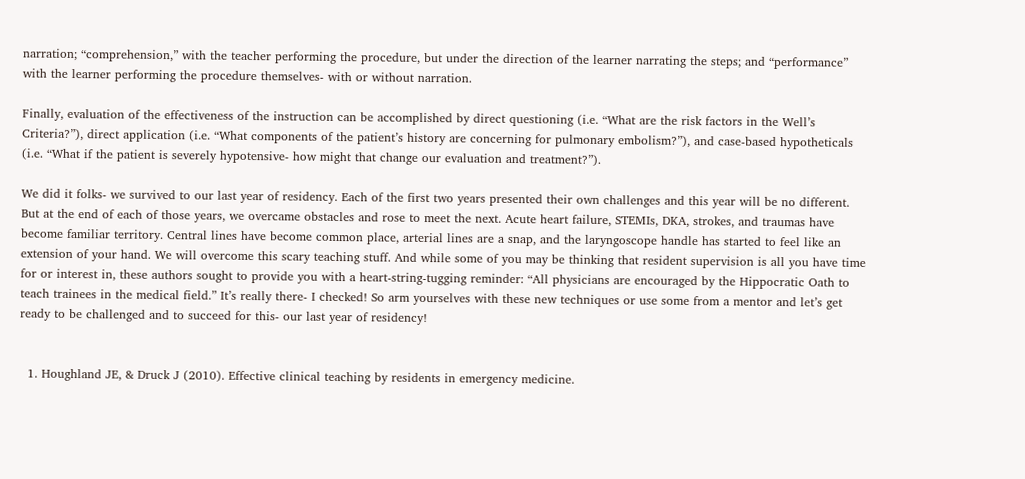narration; “comprehension,” with the teacher performing the procedure, but under the direction of the learner narrating the steps; and “performance” with the learner performing the procedure themselves- with or without narration.

Finally, evaluation of the effectiveness of the instruction can be accomplished by direct questioning (i.e. “What are the risk factors in the Well’s Criteria?”), direct application (i.e. “What components of the patient’s history are concerning for pulmonary embolism?”), and case-based hypotheticals (i.e. “What if the patient is severely hypotensive- how might that change our evaluation and treatment?”).

We did it folks- we survived to our last year of residency. Each of the first two years presented their own challenges and this year will be no different. But at the end of each of those years, we overcame obstacles and rose to meet the next. Acute heart failure, STEMIs, DKA, strokes, and traumas have become familiar territory. Central lines have become common place, arterial lines are a snap, and the laryngoscope handle has started to feel like an extension of your hand. We will overcome this scary teaching stuff. And while some of you may be thinking that resident supervision is all you have time for or interest in, these authors sought to provide you with a heart-string-tugging reminder: “All physicians are encouraged by the Hippocratic Oath to teach trainees in the medical field.” It’s really there- I checked! So arm yourselves with these new techniques or use some from a mentor and let’s get ready to be challenged and to succeed for this- our last year of residency!


  1. Houghland JE, & Druck J (2010). Effective clinical teaching by residents in emergency medicine.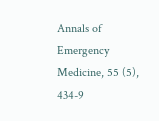Annals of Emergency Medicine, 55 (5), 434-9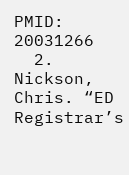PMID: 20031266
  2. Nickson, Chris. “ED Registrar’s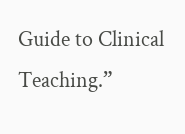Guide to Clinical Teaching.”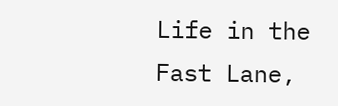Life in the Fast Lane,